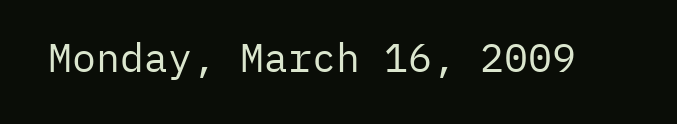Monday, March 16, 2009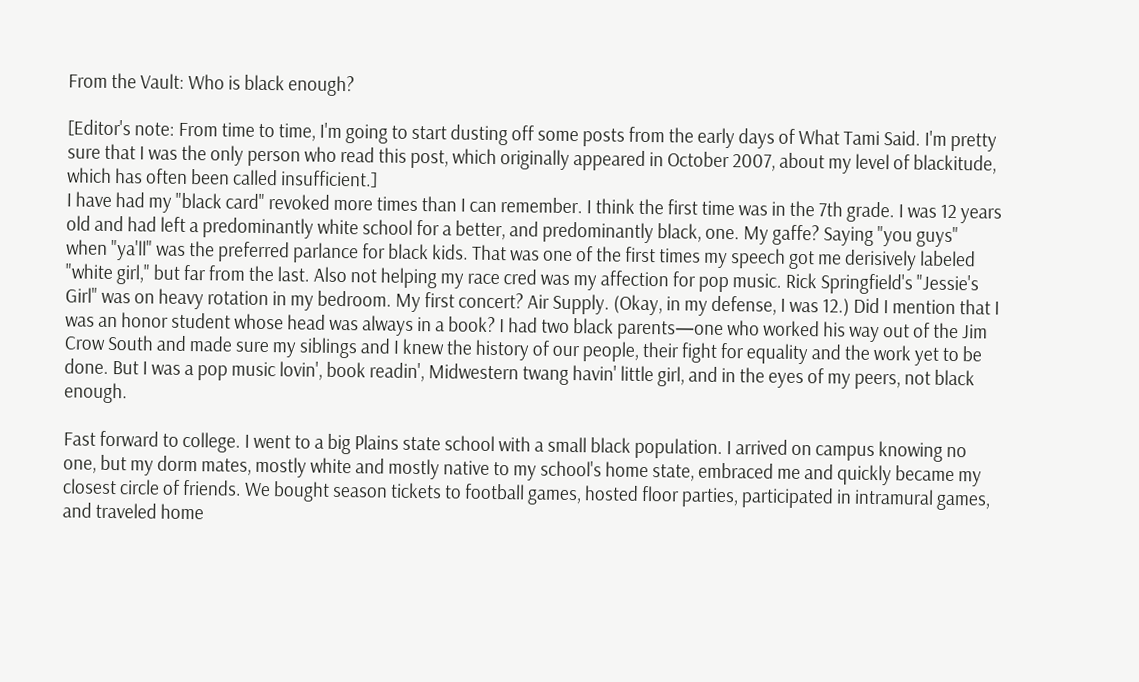From the Vault: Who is black enough?

[Editor's note: From time to time, I'm going to start dusting off some posts from the early days of What Tami Said. I'm pretty sure that I was the only person who read this post, which originally appeared in October 2007, about my level of blackitude, which has often been called insufficient.]
I have had my "black card" revoked more times than I can remember. I think the first time was in the 7th grade. I was 12 years old and had left a predominantly white school for a better, and predominantly black, one. My gaffe? Saying "you guys" when "ya'll" was the preferred parlance for black kids. That was one of the first times my speech got me derisively labeled "white girl," but far from the last. Also not helping my race cred was my affection for pop music. Rick Springfield's "Jessie's Girl" was on heavy rotation in my bedroom. My first concert? Air Supply. (Okay, in my defense, I was 12.) Did I mention that I was an honor student whose head was always in a book? I had two black parents—one who worked his way out of the Jim Crow South and made sure my siblings and I knew the history of our people, their fight for equality and the work yet to be done. But I was a pop music lovin', book readin', Midwestern twang havin' little girl, and in the eyes of my peers, not black enough.

Fast forward to college. I went to a big Plains state school with a small black population. I arrived on campus knowing no one, but my dorm mates, mostly white and mostly native to my school's home state, embraced me and quickly became my closest circle of friends. We bought season tickets to football games, hosted floor parties, participated in intramural games, and traveled home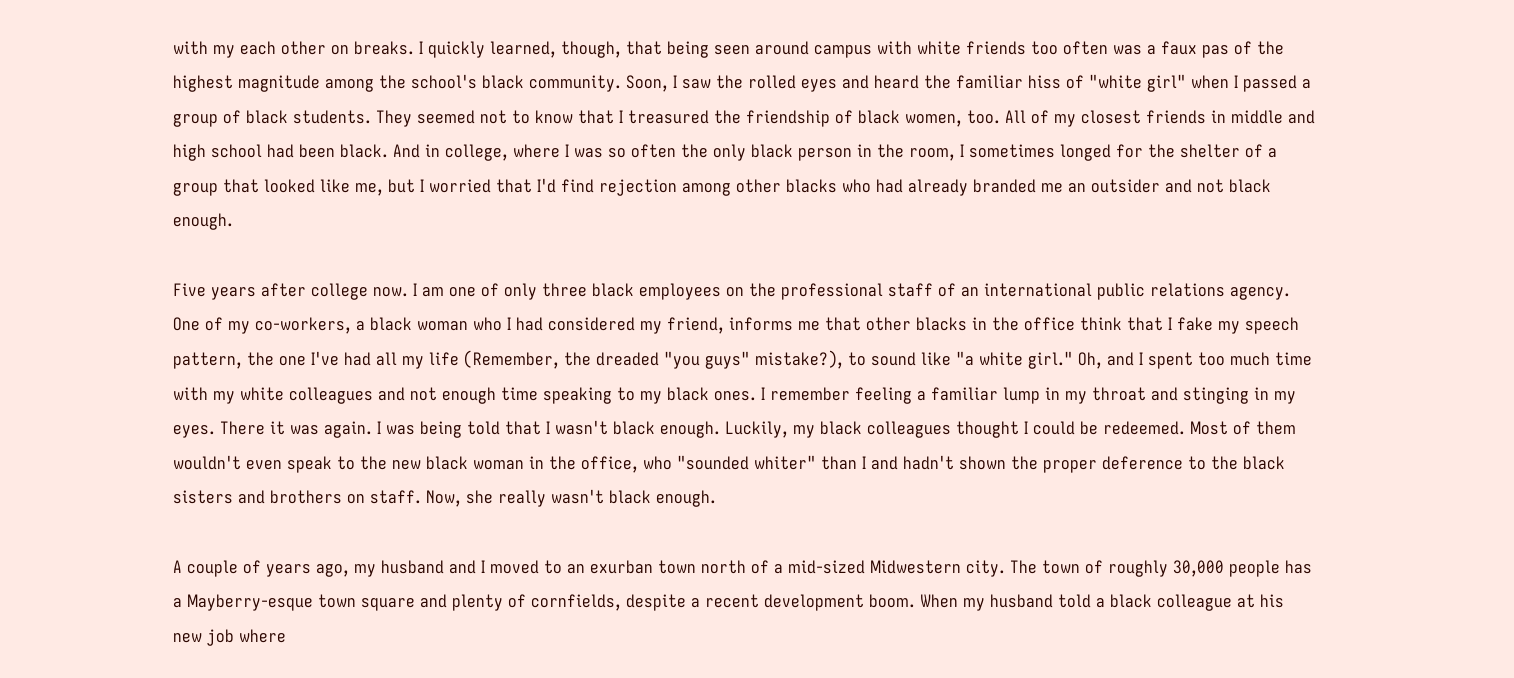with my each other on breaks. I quickly learned, though, that being seen around campus with white friends too often was a faux pas of the highest magnitude among the school's black community. Soon, I saw the rolled eyes and heard the familiar hiss of "white girl" when I passed a group of black students. They seemed not to know that I treasured the friendship of black women, too. All of my closest friends in middle and high school had been black. And in college, where I was so often the only black person in the room, I sometimes longed for the shelter of a group that looked like me, but I worried that I'd find rejection among other blacks who had already branded me an outsider and not black enough.

Five years after college now. I am one of only three black employees on the professional staff of an international public relations agency. One of my co-workers, a black woman who I had considered my friend, informs me that other blacks in the office think that I fake my speech pattern, the one I've had all my life (Remember, the dreaded "you guys" mistake?), to sound like "a white girl." Oh, and I spent too much time with my white colleagues and not enough time speaking to my black ones. I remember feeling a familiar lump in my throat and stinging in my eyes. There it was again. I was being told that I wasn't black enough. Luckily, my black colleagues thought I could be redeemed. Most of them wouldn't even speak to the new black woman in the office, who "sounded whiter" than I and hadn't shown the proper deference to the black sisters and brothers on staff. Now, she really wasn't black enough.

A couple of years ago, my husband and I moved to an exurban town north of a mid-sized Midwestern city. The town of roughly 30,000 people has a Mayberry-esque town square and plenty of cornfields, despite a recent development boom. When my husband told a black colleague at his new job where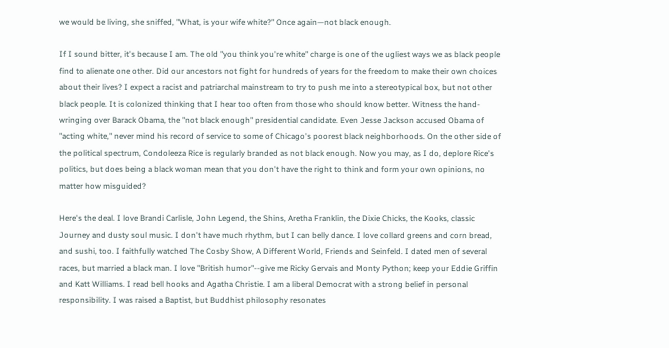we would be living, she sniffed, "What, is your wife white?" Once again—not black enough.

If I sound bitter, it's because I am. The old "you think you're white" charge is one of the ugliest ways we as black people find to alienate one other. Did our ancestors not fight for hundreds of years for the freedom to make their own choices about their lives? I expect a racist and patriarchal mainstream to try to push me into a stereotypical box, but not other black people. It is colonized thinking that I hear too often from those who should know better. Witness the hand-wringing over Barack Obama, the "not black enough" presidential candidate. Even Jesse Jackson accused Obama of "acting white," never mind his record of service to some of Chicago's poorest black neighborhoods. On the other side of the political spectrum, Condoleeza Rice is regularly branded as not black enough. Now you may, as I do, deplore Rice's politics, but does being a black woman mean that you don't have the right to think and form your own opinions, no matter how misguided?

Here's the deal. I love Brandi Carlisle, John Legend, the Shins, Aretha Franklin, the Dixie Chicks, the Kooks, classic Journey and dusty soul music. I don't have much rhythm, but I can belly dance. I love collard greens and corn bread, and sushi, too. I faithfully watched The Cosby Show, A Different World, Friends and Seinfeld. I dated men of several races, but married a black man. I love "British humor"--give me Ricky Gervais and Monty Python; keep your Eddie Griffin and Katt Williams. I read bell hooks and Agatha Christie. I am a liberal Democrat with a strong belief in personal responsibility. I was raised a Baptist, but Buddhist philosophy resonates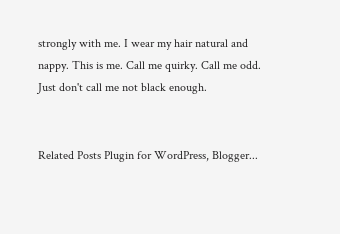strongly with me. I wear my hair natural and nappy. This is me. Call me quirky. Call me odd. Just don't call me not black enough.


Related Posts Plugin for WordPress, Blogger...